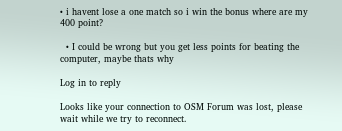• i havent lose a one match so i win the bonus where are my 400 point?

  • I could be wrong but you get less points for beating the computer, maybe thats why

Log in to reply

Looks like your connection to OSM Forum was lost, please wait while we try to reconnect.